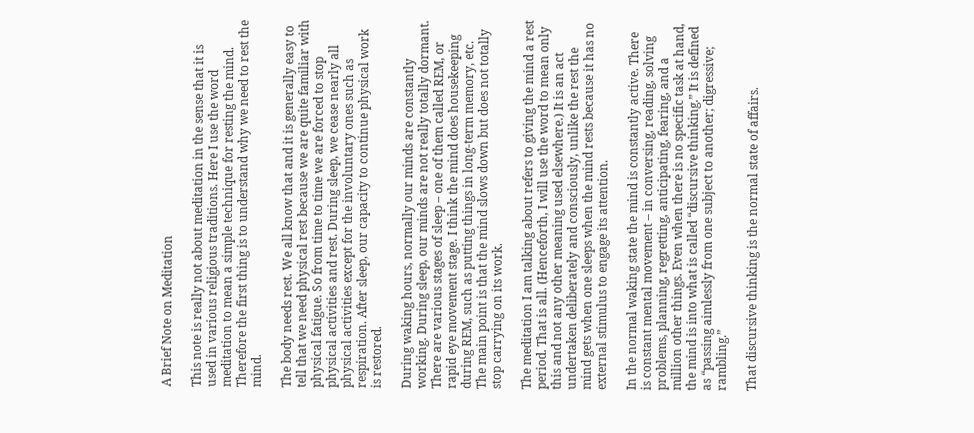A Brief Note on Meditation

This note is really not about meditation in the sense that it is used in various religious traditions. Here I use the word meditation to mean a simple technique for resting the mind. Therefore the first thing is to understand why we need to rest the mind.

The body needs rest. We all know that and it is generally easy to tell that we need physical rest because we are quite familiar with physical fatigue. So from time to time we are forced to stop physical activities and rest. During sleep, we cease nearly all physical activities except for the involuntary ones such as respiration. After sleep, our capacity to continue physical work is restored.

During waking hours, normally our minds are constantly working. During sleep, our minds are not really totally dormant. There are various stages of sleep – one of them called REM, or rapid eye movement stage. I think the mind does housekeeping during REM, such as putting things in long-term memory, etc. The main point is that the mind slows down but does not totally stop carrying on its work.

The meditation I am talking about refers to giving the mind a rest period. That is all. (Henceforth, I will use the word to mean only this and not any other meaning used elsewhere.) It is an act undertaken deliberately and consciously, unlike the rest the mind gets when one sleeps when the mind rests because it has no external stimulus to engage its attention.

In the normal waking state the mind is constantly active. There is constant mental movement – in conversing, reading, solving problems, planning, regretting, anticipating, fearing, and a million other things. Even when there is no specific task at hand, the mind is into what is called “discursive thinking.” It is defined as “passing aimlessly from one subject to another; digressive; rambling.”

That discursive thinking is the normal state of affairs.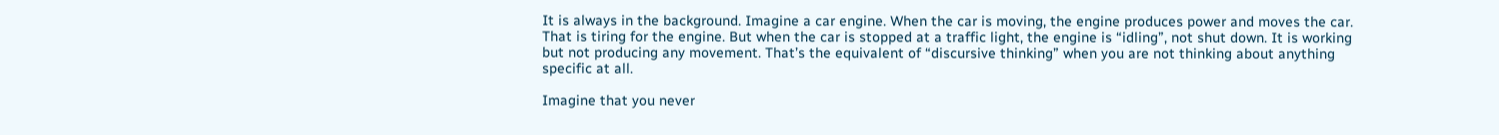It is always in the background. Imagine a car engine. When the car is moving, the engine produces power and moves the car. That is tiring for the engine. But when the car is stopped at a traffic light, the engine is “idling”, not shut down. It is working but not producing any movement. That’s the equivalent of “discursive thinking” when you are not thinking about anything specific at all.

Imagine that you never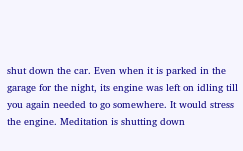shut down the car. Even when it is parked in the garage for the night, its engine was left on idling till you again needed to go somewhere. It would stress the engine. Meditation is shutting down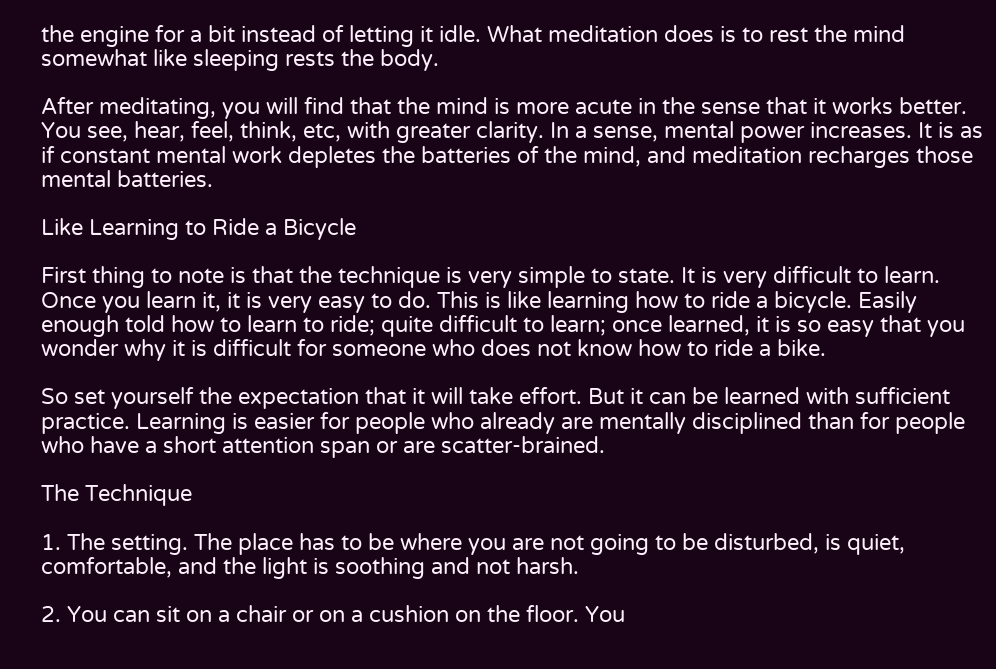the engine for a bit instead of letting it idle. What meditation does is to rest the mind somewhat like sleeping rests the body.

After meditating, you will find that the mind is more acute in the sense that it works better. You see, hear, feel, think, etc, with greater clarity. In a sense, mental power increases. It is as if constant mental work depletes the batteries of the mind, and meditation recharges those mental batteries.

Like Learning to Ride a Bicycle

First thing to note is that the technique is very simple to state. It is very difficult to learn. Once you learn it, it is very easy to do. This is like learning how to ride a bicycle. Easily enough told how to learn to ride; quite difficult to learn; once learned, it is so easy that you wonder why it is difficult for someone who does not know how to ride a bike.

So set yourself the expectation that it will take effort. But it can be learned with sufficient practice. Learning is easier for people who already are mentally disciplined than for people who have a short attention span or are scatter-brained.

The Technique

1. The setting. The place has to be where you are not going to be disturbed, is quiet, comfortable, and the light is soothing and not harsh.

2. You can sit on a chair or on a cushion on the floor. You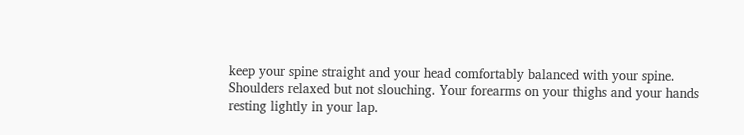keep your spine straight and your head comfortably balanced with your spine. Shoulders relaxed but not slouching. Your forearms on your thighs and your hands resting lightly in your lap.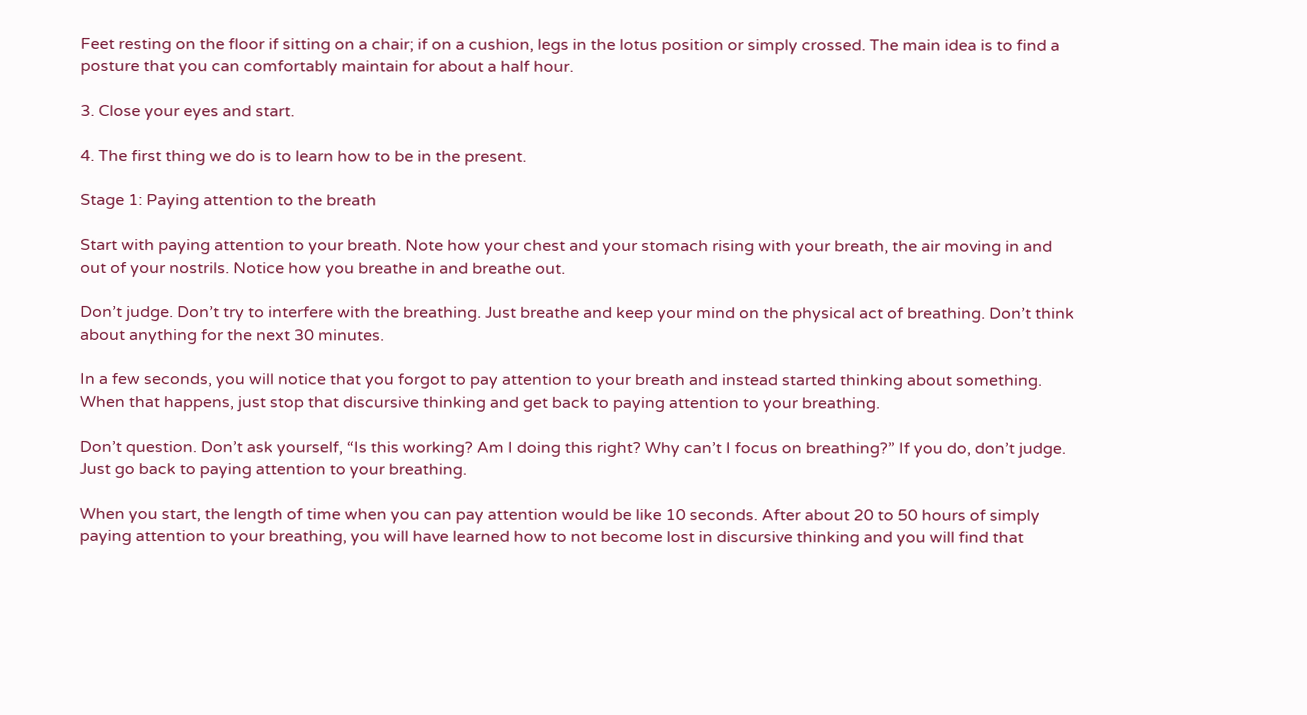Feet resting on the floor if sitting on a chair; if on a cushion, legs in the lotus position or simply crossed. The main idea is to find a posture that you can comfortably maintain for about a half hour.

3. Close your eyes and start.

4. The first thing we do is to learn how to be in the present.

Stage 1: Paying attention to the breath

Start with paying attention to your breath. Note how your chest and your stomach rising with your breath, the air moving in and out of your nostrils. Notice how you breathe in and breathe out.

Don’t judge. Don’t try to interfere with the breathing. Just breathe and keep your mind on the physical act of breathing. Don’t think about anything for the next 30 minutes.

In a few seconds, you will notice that you forgot to pay attention to your breath and instead started thinking about something. When that happens, just stop that discursive thinking and get back to paying attention to your breathing.

Don’t question. Don’t ask yourself, “Is this working? Am I doing this right? Why can’t I focus on breathing?” If you do, don’t judge. Just go back to paying attention to your breathing.

When you start, the length of time when you can pay attention would be like 10 seconds. After about 20 to 50 hours of simply paying attention to your breathing, you will have learned how to not become lost in discursive thinking and you will find that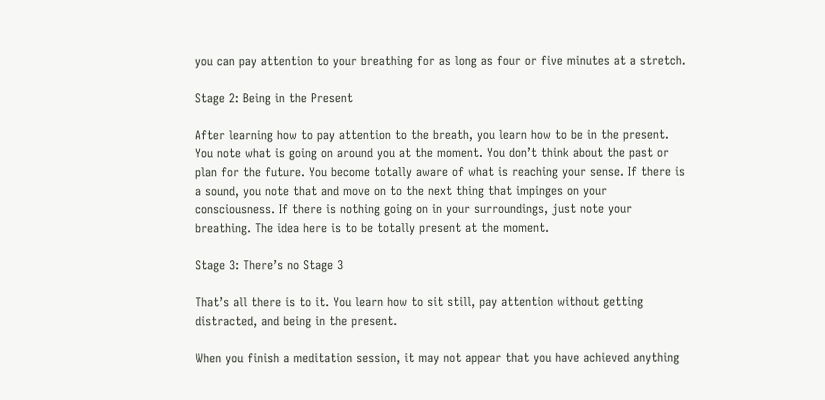you can pay attention to your breathing for as long as four or five minutes at a stretch.

Stage 2: Being in the Present

After learning how to pay attention to the breath, you learn how to be in the present. You note what is going on around you at the moment. You don’t think about the past or plan for the future. You become totally aware of what is reaching your sense. If there is a sound, you note that and move on to the next thing that impinges on your consciousness. If there is nothing going on in your surroundings, just note your breathing. The idea here is to be totally present at the moment.

Stage 3: There’s no Stage 3

That’s all there is to it. You learn how to sit still, pay attention without getting distracted, and being in the present.

When you finish a meditation session, it may not appear that you have achieved anything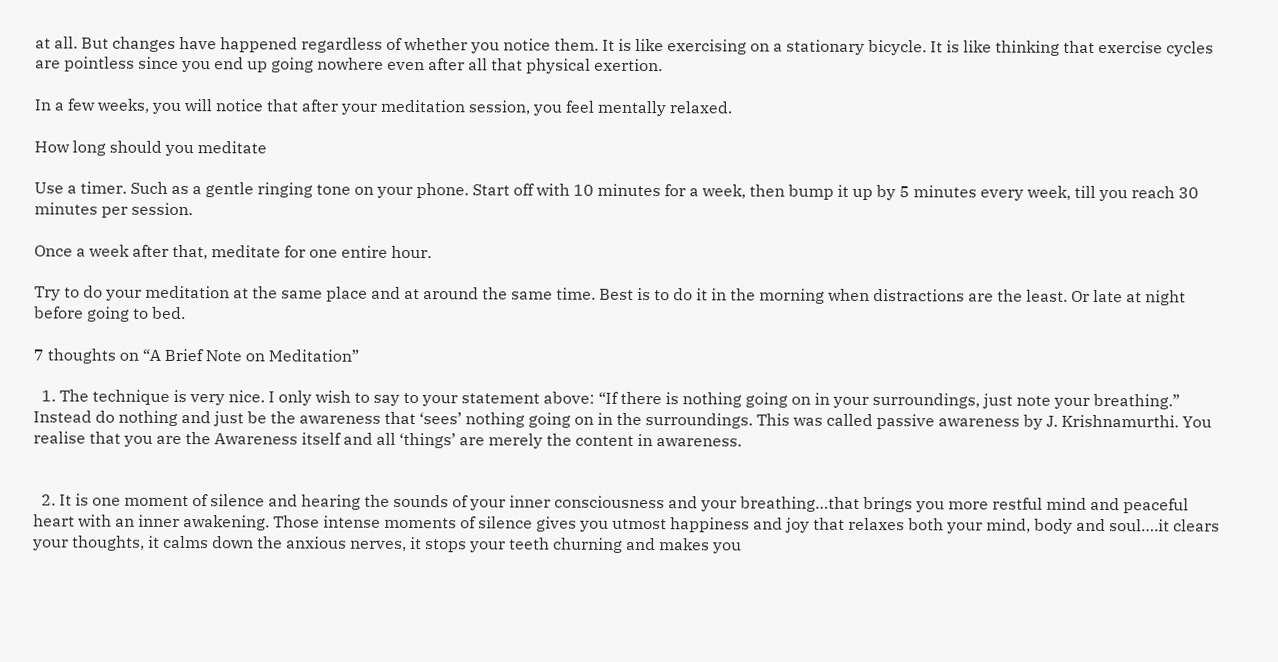at all. But changes have happened regardless of whether you notice them. It is like exercising on a stationary bicycle. It is like thinking that exercise cycles are pointless since you end up going nowhere even after all that physical exertion.

In a few weeks, you will notice that after your meditation session, you feel mentally relaxed.

How long should you meditate

Use a timer. Such as a gentle ringing tone on your phone. Start off with 10 minutes for a week, then bump it up by 5 minutes every week, till you reach 30 minutes per session.

Once a week after that, meditate for one entire hour.

Try to do your meditation at the same place and at around the same time. Best is to do it in the morning when distractions are the least. Or late at night before going to bed.

7 thoughts on “A Brief Note on Meditation”

  1. The technique is very nice. I only wish to say to your statement above: “If there is nothing going on in your surroundings, just note your breathing.” Instead do nothing and just be the awareness that ‘sees’ nothing going on in the surroundings. This was called passive awareness by J. Krishnamurthi. You realise that you are the Awareness itself and all ‘things’ are merely the content in awareness.


  2. It is one moment of silence and hearing the sounds of your inner consciousness and your breathing…that brings you more restful mind and peaceful heart with an inner awakening. Those intense moments of silence gives you utmost happiness and joy that relaxes both your mind, body and soul….it clears your thoughts, it calms down the anxious nerves, it stops your teeth churning and makes you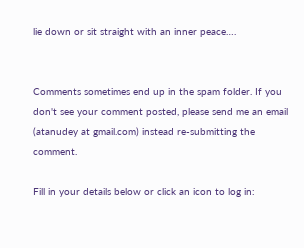lie down or sit straight with an inner peace….


Comments sometimes end up in the spam folder. If you don't see your comment posted, please send me an email (atanudey at gmail.com) instead re-submitting the comment.

Fill in your details below or click an icon to log in: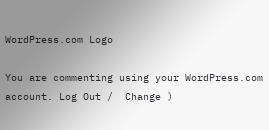WordPress.com Logo

You are commenting using your WordPress.com account. Log Out /  Change )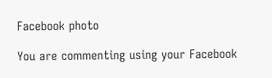Facebook photo

You are commenting using your Facebook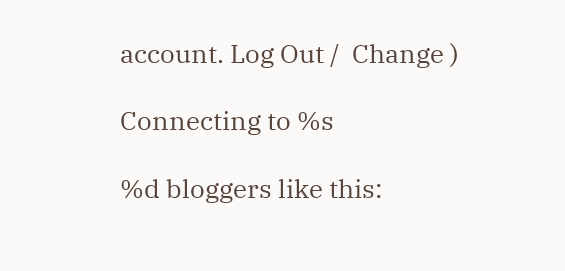account. Log Out /  Change )

Connecting to %s

%d bloggers like this: